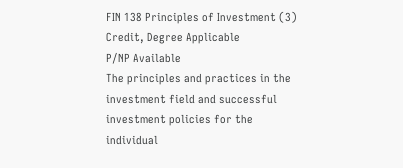FIN 138 Principles of Investment (3)
Credit, Degree Applicable
P/NP Available
The principles and practices in the investment field and successful investment policies for the individual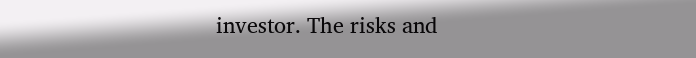investor. The risks and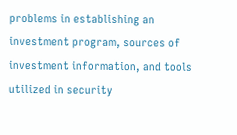problems in establishing an investment program, sources of investment information, and tools utilized in security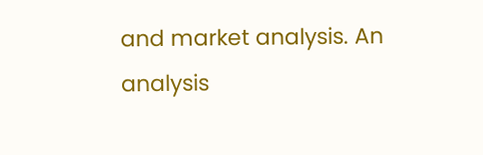and market analysis. An analysis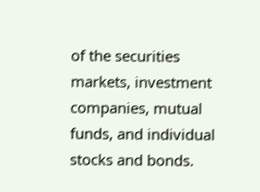of the securities markets, investment companies, mutual funds, and individual stocks and bonds.